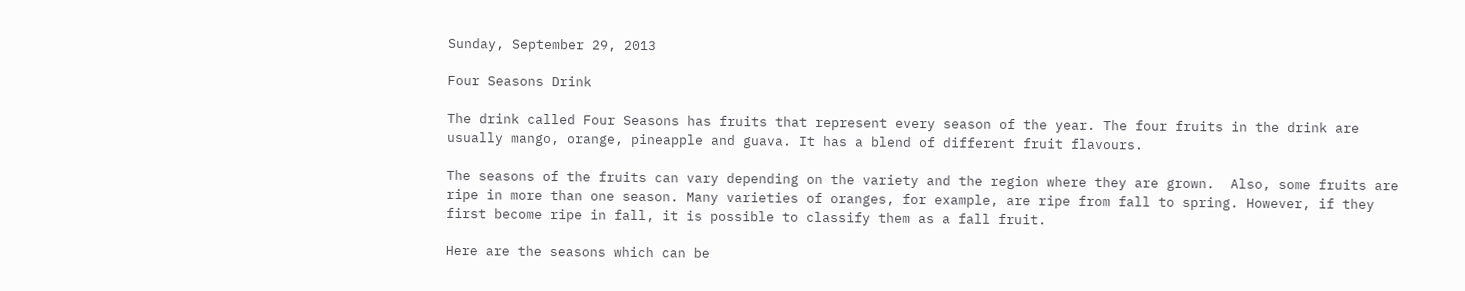Sunday, September 29, 2013

Four Seasons Drink

The drink called Four Seasons has fruits that represent every season of the year. The four fruits in the drink are usually mango, orange, pineapple and guava. It has a blend of different fruit flavours.

The seasons of the fruits can vary depending on the variety and the region where they are grown.  Also, some fruits are ripe in more than one season. Many varieties of oranges, for example, are ripe from fall to spring. However, if they first become ripe in fall, it is possible to classify them as a fall fruit.

Here are the seasons which can be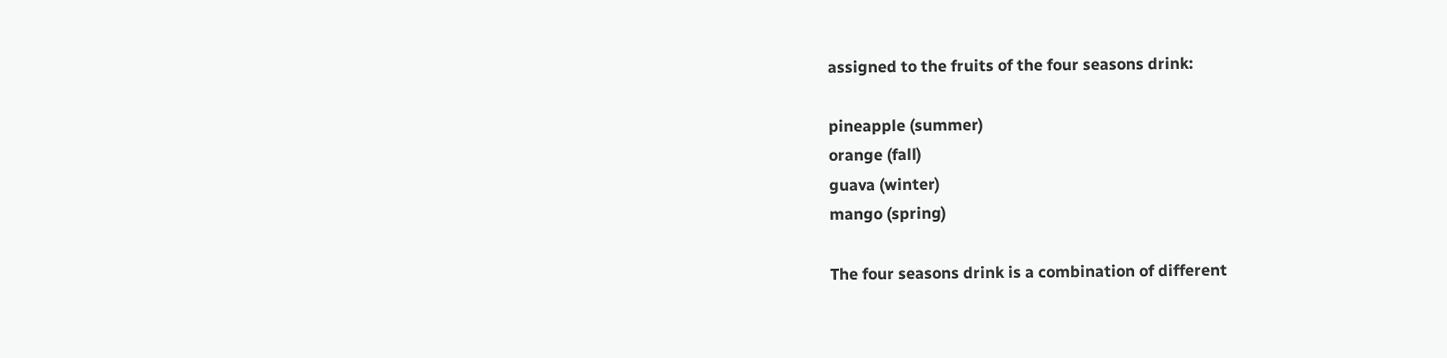assigned to the fruits of the four seasons drink:

pineapple (summer)
orange (fall)
guava (winter)
mango (spring)

The four seasons drink is a combination of different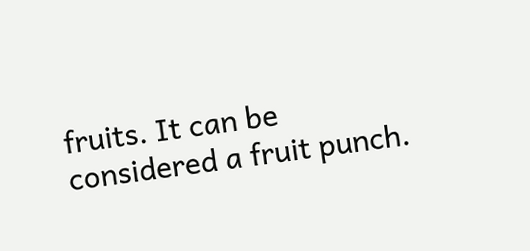fruits. It can be considered a fruit punch.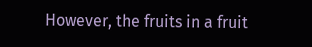However, the fruits in a fruit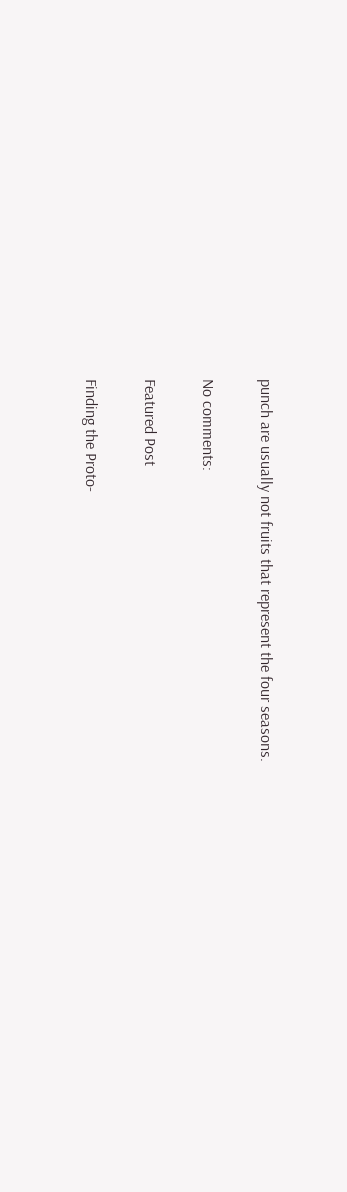punch are usually not fruits that represent the four seasons.

No comments:

Featured Post

Finding the Proto-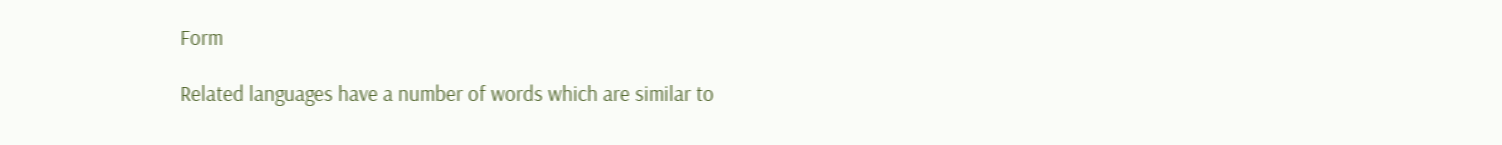Form

Related languages have a number of words which are similar to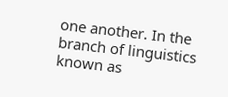one another. In the branch of linguistics known as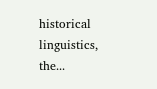historical linguistics, the...